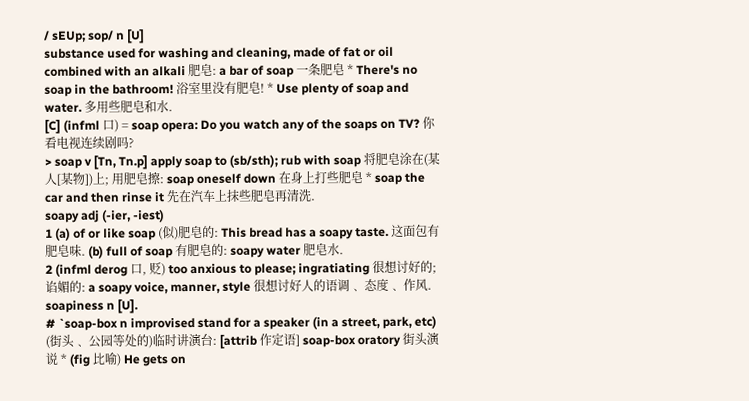/ sEUp; sop/ n [U]
substance used for washing and cleaning, made of fat or oil combined with an alkali 肥皂: a bar of soap 一条肥皂 * There's no soap in the bathroom! 浴室里没有肥皂! * Use plenty of soap and water. 多用些肥皂和水.
[C] (infml 口) = soap opera: Do you watch any of the soaps on TV? 你看电视连续剧吗?
> soap v [Tn, Tn.p] apply soap to (sb/sth); rub with soap 将肥皂涂在(某人[某物])上; 用肥皂擦: soap oneself down 在身上打些肥皂 * soap the car and then rinse it 先在汽车上抹些肥皂再清洗.
soapy adj (-ier, -iest)
1 (a) of or like soap (似)肥皂的: This bread has a soapy taste. 这面包有肥皂味. (b) full of soap 有肥皂的: soapy water 肥皂水.
2 (infml derog 口, 贬) too anxious to please; ingratiating 很想讨好的; 谄媚的: a soapy voice, manner, style 很想讨好人的语调﹑ 态度﹑ 作风. soapiness n [U].
# `soap-box n improvised stand for a speaker (in a street, park, etc) (街头﹑ 公园等处的)临时讲演台: [attrib 作定语] soap-box oratory 街头演说 * (fig 比喻) He gets on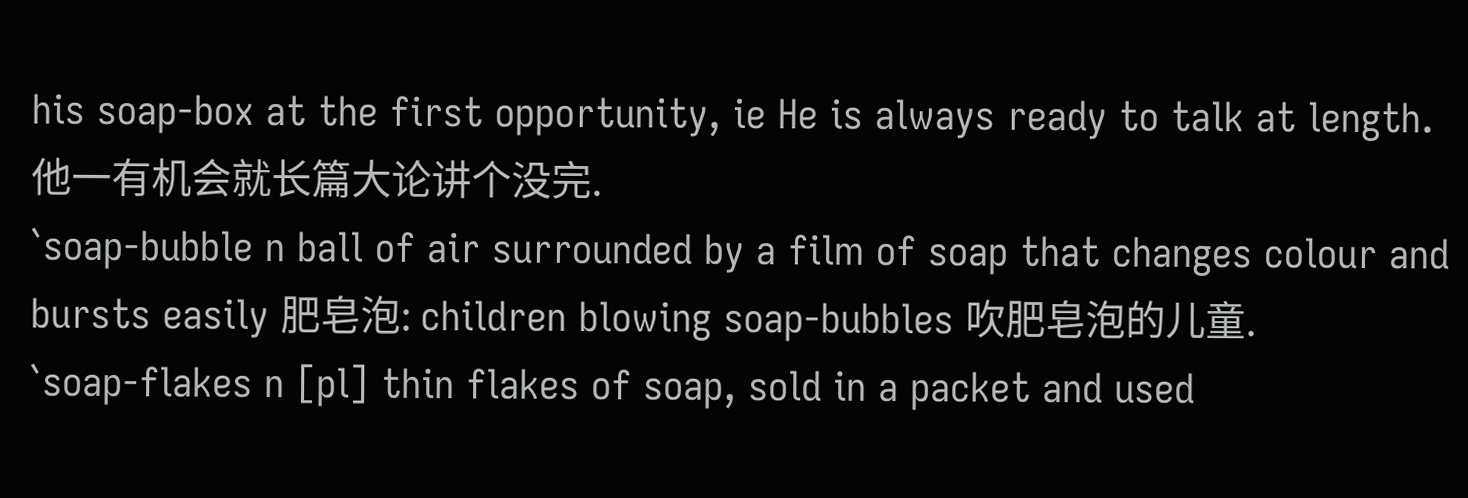his soap-box at the first opportunity, ie He is always ready to talk at length. 他一有机会就长篇大论讲个没完.
`soap-bubble n ball of air surrounded by a film of soap that changes colour and bursts easily 肥皂泡: children blowing soap-bubbles 吹肥皂泡的儿童.
`soap-flakes n [pl] thin flakes of soap, sold in a packet and used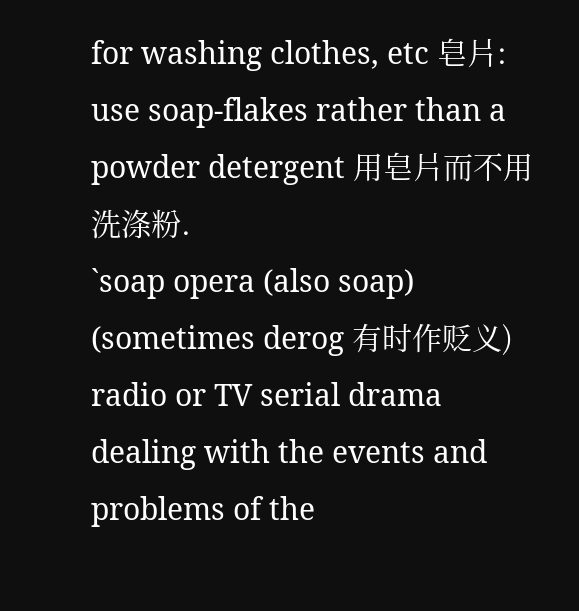for washing clothes, etc 皂片: use soap-flakes rather than a powder detergent 用皂片而不用洗涤粉.
`soap opera (also soap) (sometimes derog 有时作贬义) radio or TV serial drama dealing with the events and problems of the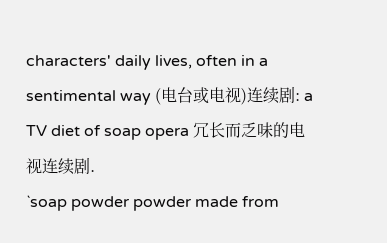characters' daily lives, often in a sentimental way (电台或电视)连续剧: a TV diet of soap opera 冗长而乏味的电视连续剧.
`soap powder powder made from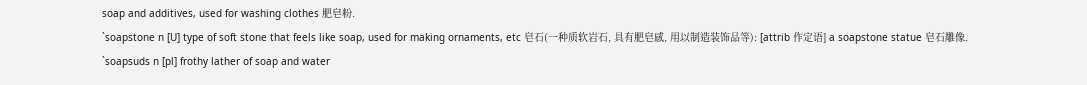soap and additives, used for washing clothes 肥皂粉.
`soapstone n [U] type of soft stone that feels like soap, used for making ornaments, etc 皂石(一种质软岩石, 具有肥皂感, 用以制造装饰品等): [attrib 作定语] a soapstone statue 皂石雕像.
`soapsuds n [pl] frothy lather of soap and water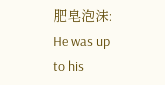肥皂泡沫: He was up to his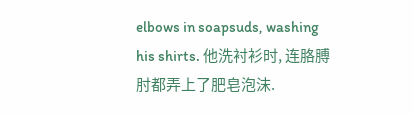elbows in soapsuds, washing his shirts. 他洗衬衫时, 连胳膊肘都弄上了肥皂泡沫.